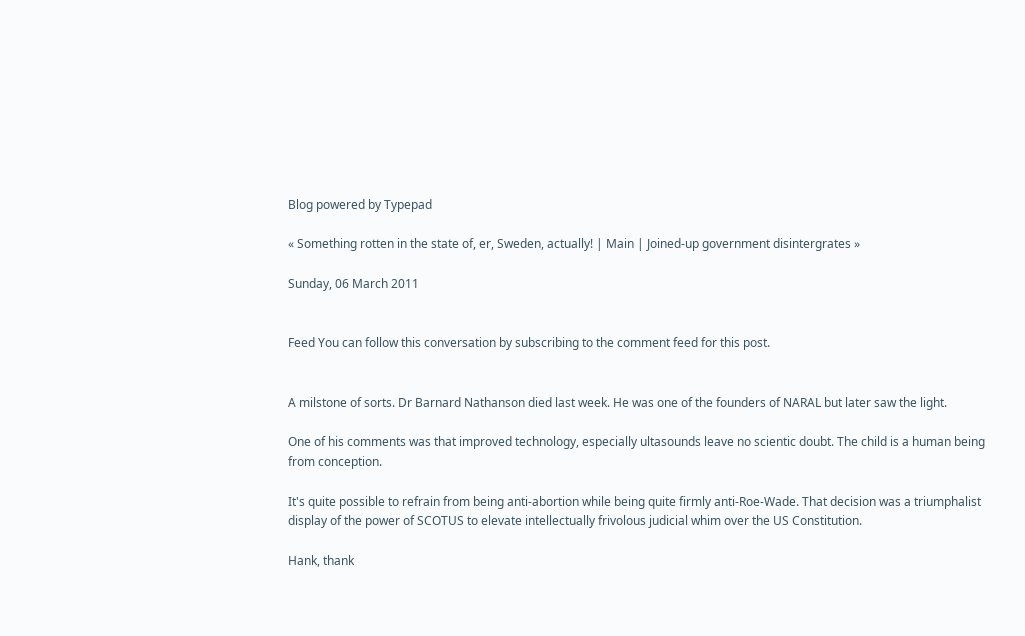Blog powered by Typepad

« Something rotten in the state of, er, Sweden, actually! | Main | Joined-up government disintergrates »

Sunday, 06 March 2011


Feed You can follow this conversation by subscribing to the comment feed for this post.


A milstone of sorts. Dr Barnard Nathanson died last week. He was one of the founders of NARAL but later saw the light.

One of his comments was that improved technology, especially ultasounds leave no scientic doubt. The child is a human being from conception.

It's quite possible to refrain from being anti-abortion while being quite firmly anti-Roe-Wade. That decision was a triumphalist display of the power of SCOTUS to elevate intellectually frivolous judicial whim over the US Constitution.

Hank, thank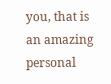you, that is an amazing personal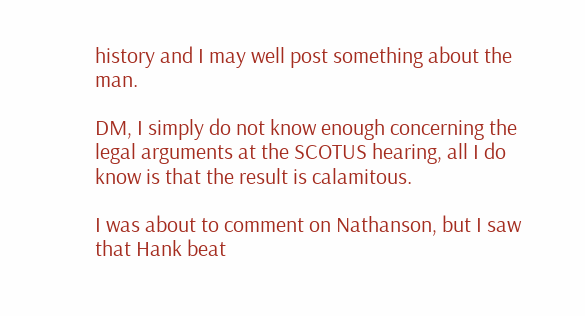history and I may well post something about the man.

DM, I simply do not know enough concerning the legal arguments at the SCOTUS hearing, all I do know is that the result is calamitous.

I was about to comment on Nathanson, but I saw that Hank beat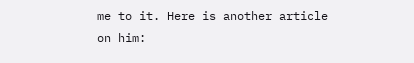me to it. Here is another article on him: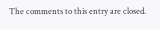The comments to this entry are closed.